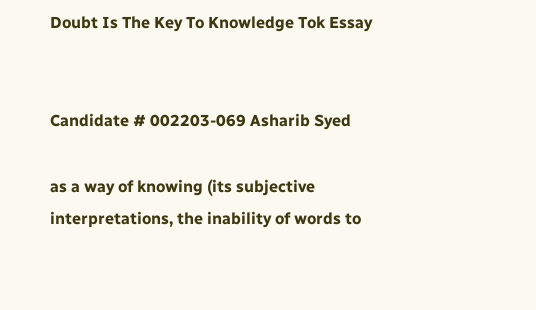Doubt Is The Key To Knowledge Tok Essay


Candidate # 002203-069 Asharib Syed

as a way of knowing (its subjective interpretations, the inability of words to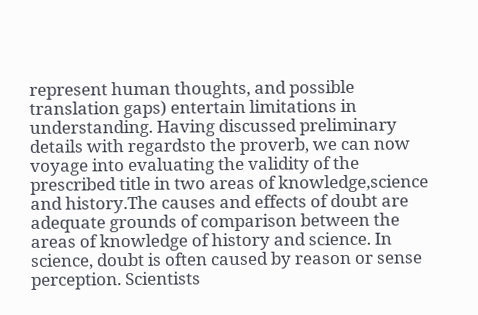represent human thoughts, and possible translation gaps) entertain limitations in understanding. Having discussed preliminary details with regardsto the proverb, we can now voyage into evaluating the validity of the prescribed title in two areas of knowledge,science and history.The causes and effects of doubt are adequate grounds of comparison between the areas of knowledge of history and science. In science, doubt is often caused by reason or sense perception. Scientists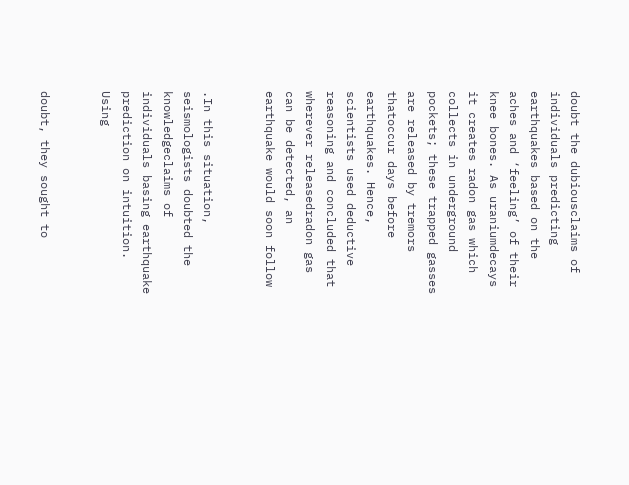doubt the dubiousclaims of individuals predicting earthquakes based on the aches and ‘feeling’ of their knee bones. As uraniumdecays it creates radon gas which collects in underground pockets; these trapped gasses are released by tremors thatoccur days before earthquakes. Hence, scientists used deductive reasoning and concluded that wherever releasedradon gas can be detected, an earthquake would soon follow


.In this situation, seismologists doubted the knowledgeclaims of individuals basing earthquake prediction on intuition. Using


doubt, they sought to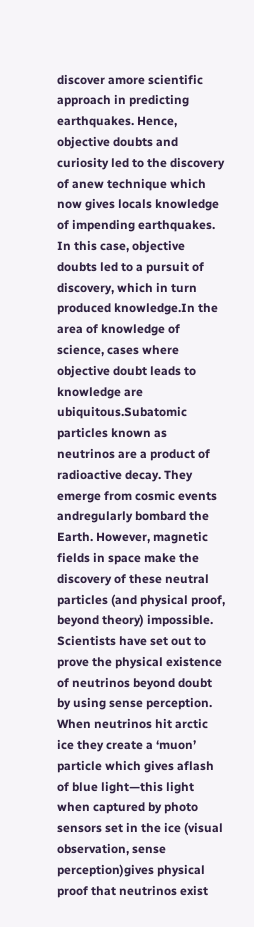discover amore scientific approach in predicting earthquakes. Hence, objective doubts and curiosity led to the discovery of anew technique which now gives locals knowledge of impending earthquakes. In this case, objective doubts led to a pursuit of discovery, which in turn produced knowledge.In the area of knowledge of science, cases where objective doubt leads to knowledge are ubiquitous.Subatomic particles known as neutrinos are a product of radioactive decay. They emerge from cosmic events andregularly bombard the Earth. However, magnetic fields in space make the discovery of these neutral particles (and physical proof, beyond theory) impossible. Scientists have set out to prove the physical existence of neutrinos beyond doubt by using sense perception. When neutrinos hit arctic ice they create a ‘muon’ particle which gives aflash of blue light—this light when captured by photo sensors set in the ice (visual observation, sense perception)gives physical proof that neutrinos exist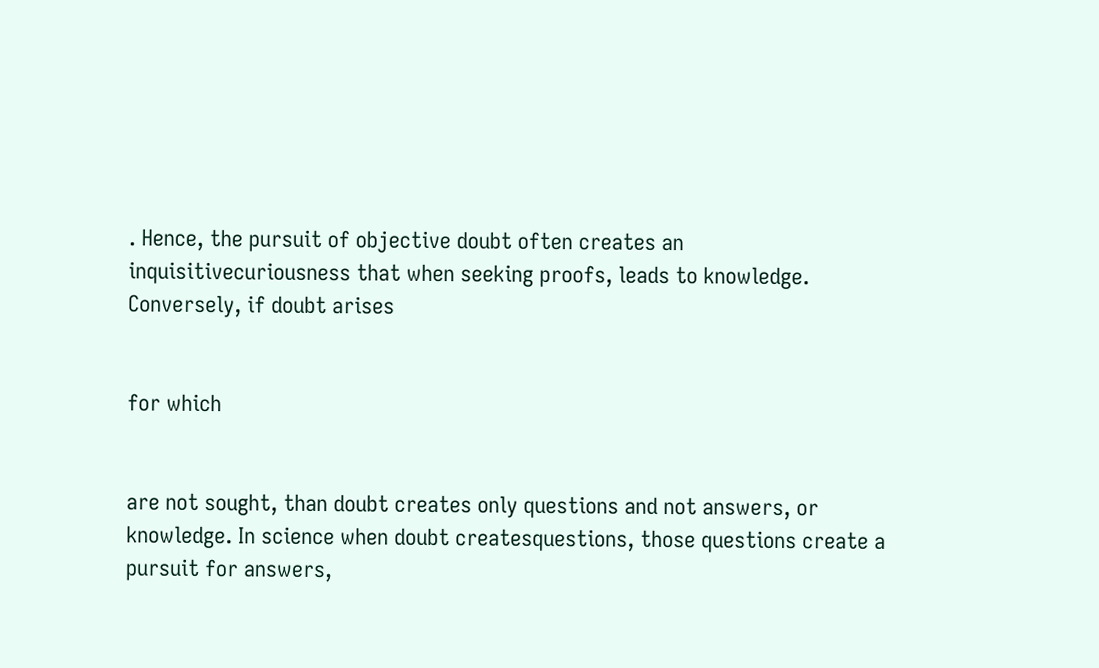. Hence, the pursuit of objective doubt often creates an inquisitivecuriousness that when seeking proofs, leads to knowledge. Conversely, if doubt arises


for which


are not sought, than doubt creates only questions and not answers, or knowledge. In science when doubt createsquestions, those questions create a pursuit for answers,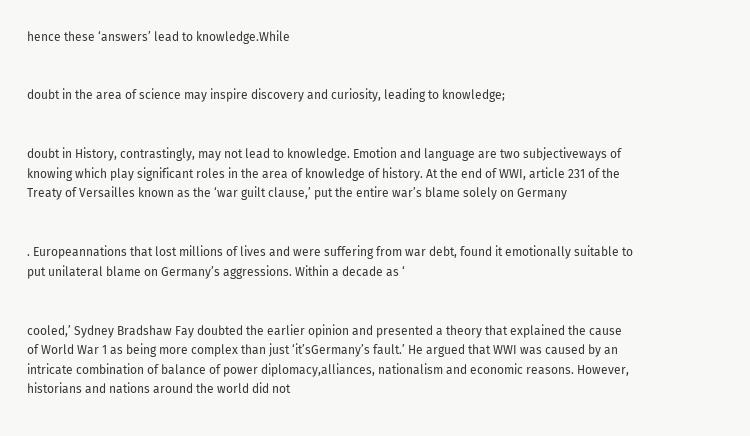hence these ‘answers’ lead to knowledge.While


doubt in the area of science may inspire discovery and curiosity, leading to knowledge;


doubt in History, contrastingly, may not lead to knowledge. Emotion and language are two subjectiveways of knowing which play significant roles in the area of knowledge of history. At the end of WWI, article 231 of the Treaty of Versailles known as the ‘war guilt clause,’ put the entire war’s blame solely on Germany


. Europeannations that lost millions of lives and were suffering from war debt, found it emotionally suitable to put unilateral blame on Germany’s aggressions. Within a decade as ‘


cooled,’ Sydney Bradshaw Fay doubted the earlier opinion and presented a theory that explained the cause of World War 1 as being more complex than just ‘it’sGermany’s fault.’ He argued that WWI was caused by an intricate combination of balance of power diplomacy,alliances, nationalism and economic reasons. However, historians and nations around the world did not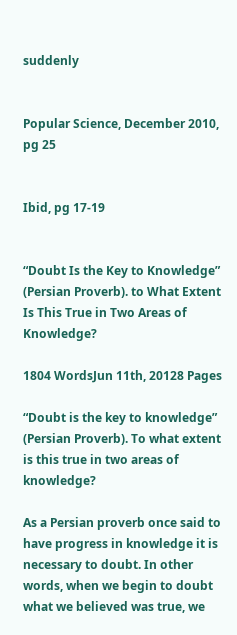suddenly


Popular Science, December 2010, pg 25


Ibid, pg 17-19


“Doubt Is the Key to Knowledge” (Persian Proverb). to What Extent Is This True in Two Areas of Knowledge?

1804 WordsJun 11th, 20128 Pages

“Doubt is the key to knowledge” (Persian Proverb). To what extent is this true in two areas of knowledge?

As a Persian proverb once said to have progress in knowledge it is necessary to doubt. In other words, when we begin to doubt what we believed was true, we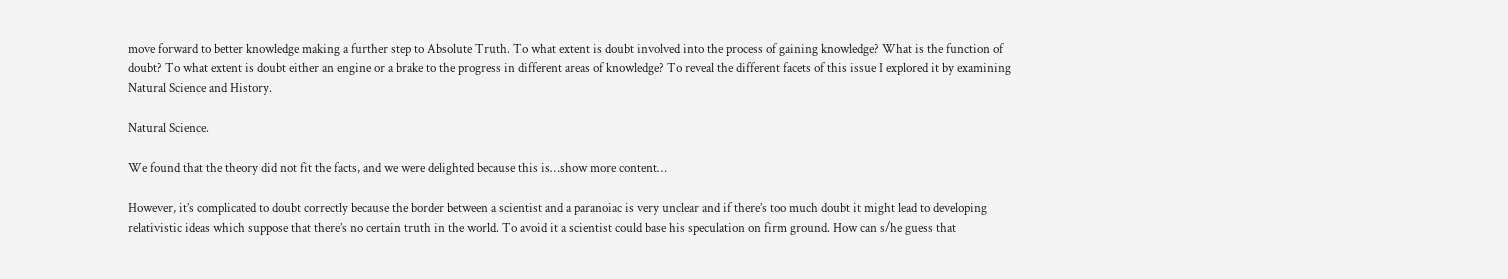move forward to better knowledge making a further step to Absolute Truth. To what extent is doubt involved into the process of gaining knowledge? What is the function of doubt? To what extent is doubt either an engine or a brake to the progress in different areas of knowledge? To reveal the different facets of this issue I explored it by examining Natural Science and History.

Natural Science.

We found that the theory did not fit the facts, and we were delighted because this is…show more content…

However, it’s complicated to doubt correctly because the border between a scientist and a paranoiac is very unclear and if there’s too much doubt it might lead to developing relativistic ideas which suppose that there’s no certain truth in the world. To avoid it a scientist could base his speculation on firm ground. How can s/he guess that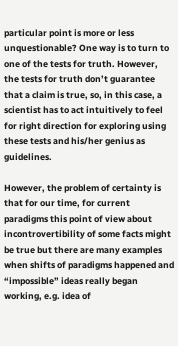particular point is more or less unquestionable? One way is to turn to one of the tests for truth. However, the tests for truth don’t guarantee that a claim is true, so, in this case, a scientist has to act intuitively to feel for right direction for exploring using these tests and his/her genius as guidelines.

However, the problem of certainty is that for our time, for current paradigms this point of view about incontrovertibility of some facts might be true but there are many examples when shifts of paradigms happened and “impossible” ideas really began working, e.g. idea of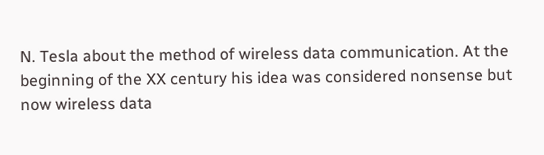N. Tesla about the method of wireless data communication. At the beginning of the XX century his idea was considered nonsense but now wireless data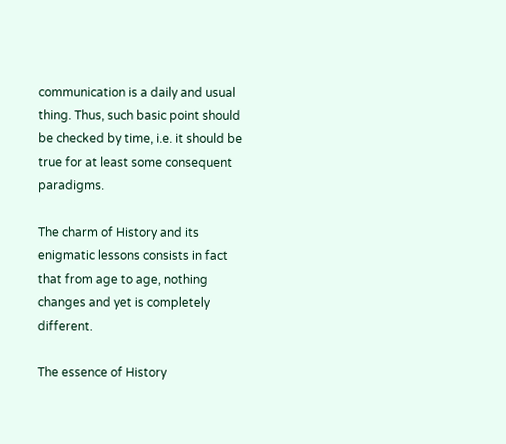communication is a daily and usual thing. Thus, such basic point should be checked by time, i.e. it should be true for at least some consequent paradigms.

The charm of History and its enigmatic lessons consists in fact that from age to age, nothing changes and yet is completely different.

The essence of History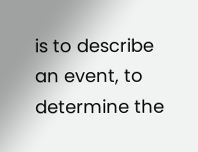is to describe an event, to determine the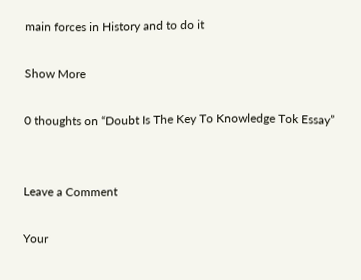main forces in History and to do it

Show More

0 thoughts on “Doubt Is The Key To Knowledge Tok Essay”


Leave a Comment

Your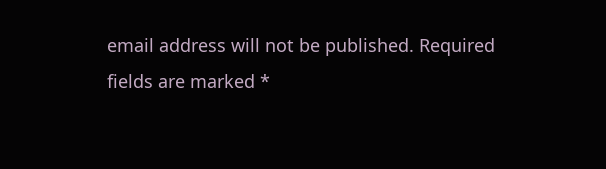email address will not be published. Required fields are marked *